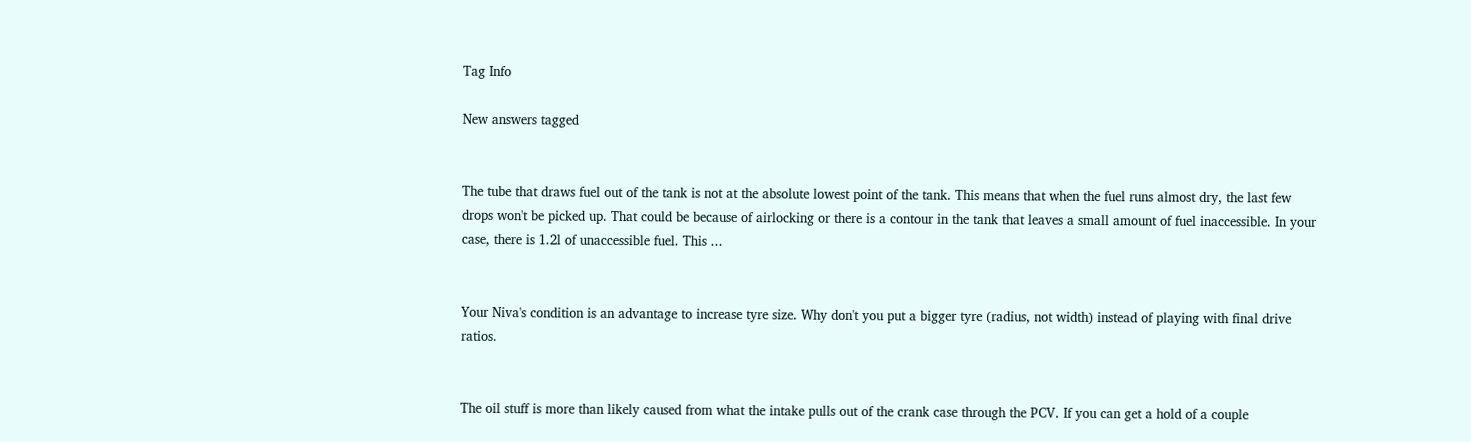Tag Info

New answers tagged


The tube that draws fuel out of the tank is not at the absolute lowest point of the tank. This means that when the fuel runs almost dry, the last few drops won't be picked up. That could be because of airlocking or there is a contour in the tank that leaves a small amount of fuel inaccessible. In your case, there is 1.2l of unaccessible fuel. This ...


Your Niva's condition is an advantage to increase tyre size. Why don't you put a bigger tyre (radius, not width) instead of playing with final drive ratios.


The oil stuff is more than likely caused from what the intake pulls out of the crank case through the PCV. If you can get a hold of a couple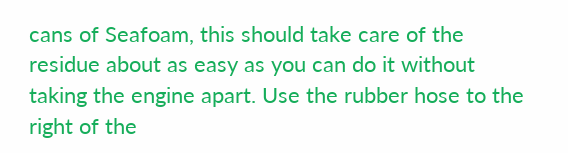cans of Seafoam, this should take care of the residue about as easy as you can do it without taking the engine apart. Use the rubber hose to the right of the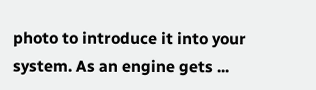photo to introduce it into your system. As an engine gets ...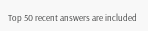Top 50 recent answers are included